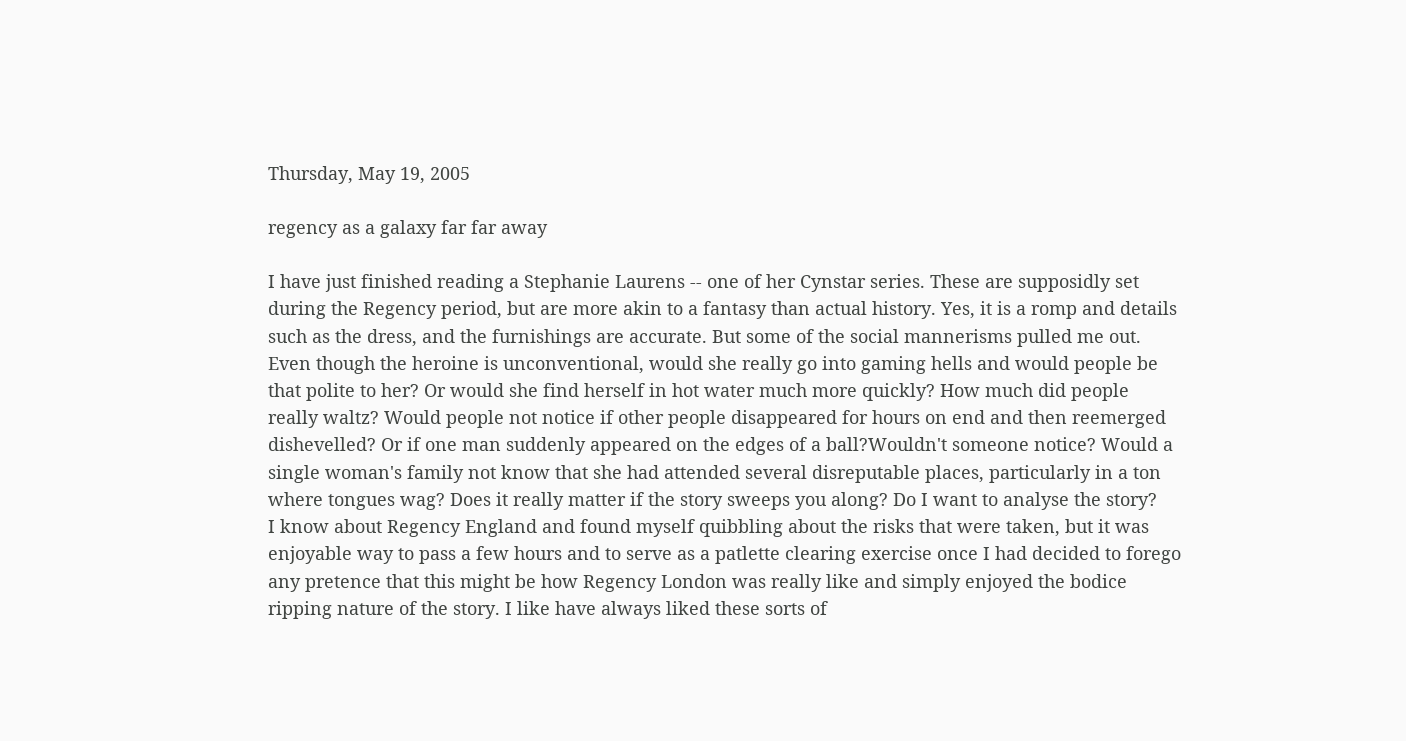Thursday, May 19, 2005

regency as a galaxy far far away

I have just finished reading a Stephanie Laurens -- one of her Cynstar series. These are supposidly set during the Regency period, but are more akin to a fantasy than actual history. Yes, it is a romp and details such as the dress, and the furnishings are accurate. But some of the social mannerisms pulled me out.
Even though the heroine is unconventional, would she really go into gaming hells and would people be that polite to her? Or would she find herself in hot water much more quickly? How much did people really waltz? Would people not notice if other people disappeared for hours on end and then reemerged dishevelled? Or if one man suddenly appeared on the edges of a ball?Wouldn't someone notice? Would a single woman's family not know that she had attended several disreputable places, particularly in a ton where tongues wag? Does it really matter if the story sweeps you along? Do I want to analyse the story?
I know about Regency England and found myself quibbling about the risks that were taken, but it was enjoyable way to pass a few hours and to serve as a patlette clearing exercise once I had decided to forego any pretence that this might be how Regency London was really like and simply enjoyed the bodice ripping nature of the story. I like have always liked these sorts of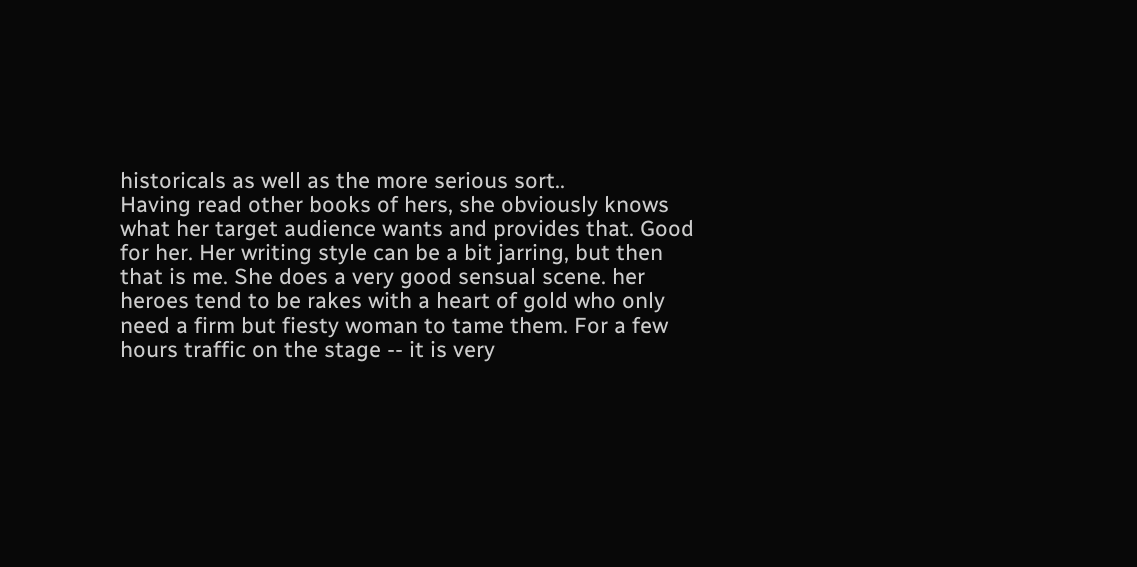historicals as well as the more serious sort..
Having read other books of hers, she obviously knows what her target audience wants and provides that. Good for her. Her writing style can be a bit jarring, but then that is me. She does a very good sensual scene. her heroes tend to be rakes with a heart of gold who only need a firm but fiesty woman to tame them. For a few hours traffic on the stage -- it is very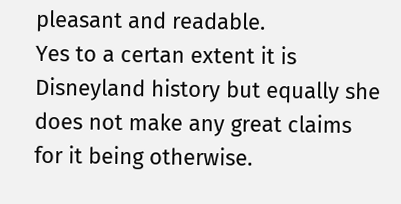pleasant and readable.
Yes to a certan extent it is Disneyland history but equally she does not make any great claims for it being otherwise.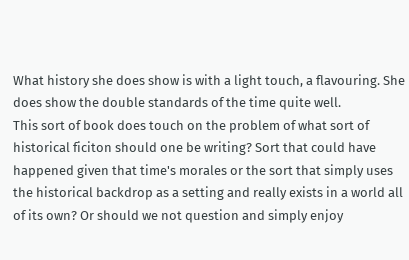What history she does show is with a light touch, a flavouring. She does show the double standards of the time quite well.
This sort of book does touch on the problem of what sort of historical ficiton should one be writing? Sort that could have happened given that time's morales or the sort that simply uses the historical backdrop as a setting and really exists in a world all of its own? Or should we not question and simply enjoy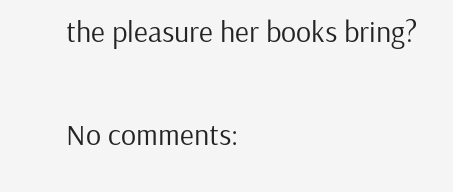the pleasure her books bring?

No comments: